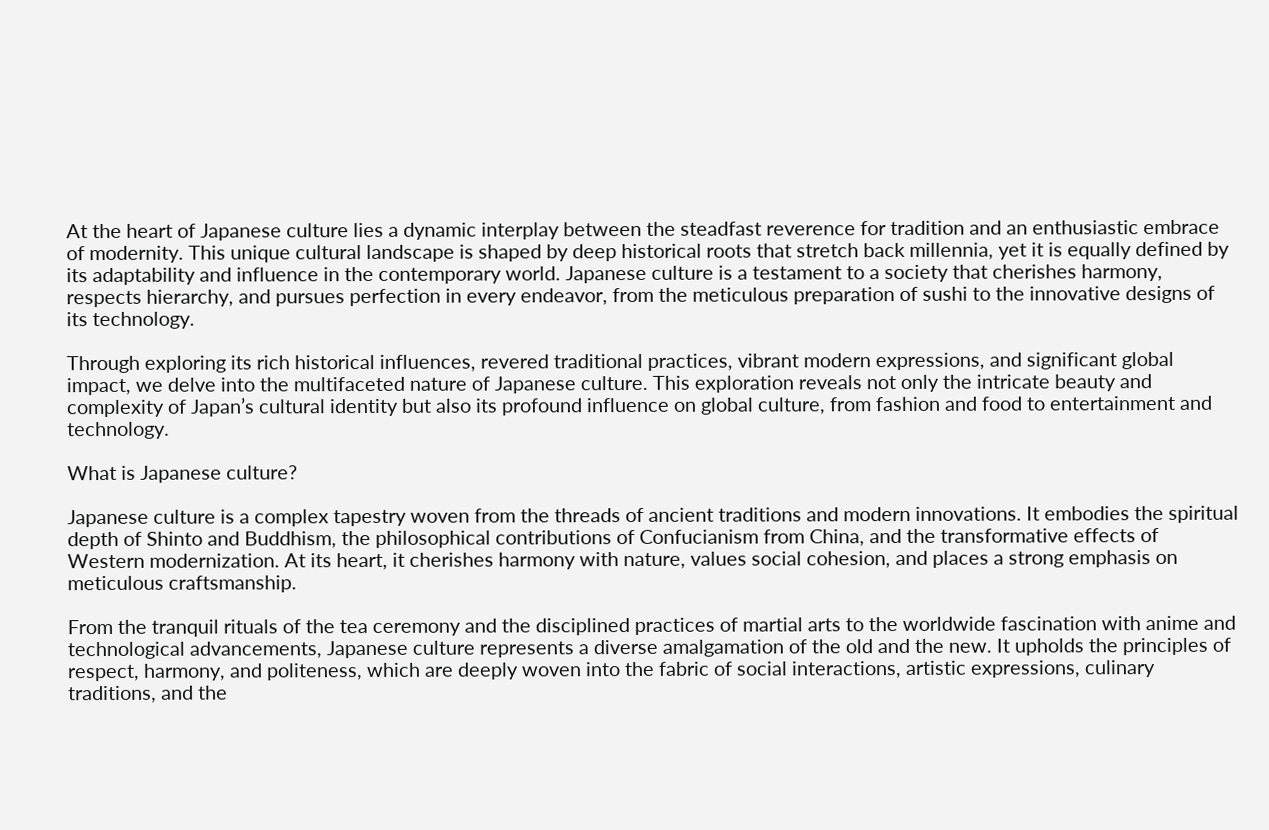At the heart of Japanese culture lies a dynamic interplay between the steadfast reverence for tradition and an enthusiastic embrace of modernity. This unique cultural landscape is shaped by deep historical roots that stretch back millennia, yet it is equally defined by its adaptability and influence in the contemporary world. Japanese culture is a testament to a society that cherishes harmony, respects hierarchy, and pursues perfection in every endeavor, from the meticulous preparation of sushi to the innovative designs of its technology.

Through exploring its rich historical influences, revered traditional practices, vibrant modern expressions, and significant global impact, we delve into the multifaceted nature of Japanese culture. This exploration reveals not only the intricate beauty and complexity of Japan’s cultural identity but also its profound influence on global culture, from fashion and food to entertainment and technology.

What is Japanese culture?

Japanese culture is a complex tapestry woven from the threads of ancient traditions and modern innovations. It embodies the spiritual depth of Shinto and Buddhism, the philosophical contributions of Confucianism from China, and the transformative effects of Western modernization. At its heart, it cherishes harmony with nature, values social cohesion, and places a strong emphasis on meticulous craftsmanship.

From the tranquil rituals of the tea ceremony and the disciplined practices of martial arts to the worldwide fascination with anime and technological advancements, Japanese culture represents a diverse amalgamation of the old and the new. It upholds the principles of respect, harmony, and politeness, which are deeply woven into the fabric of social interactions, artistic expressions, culinary traditions, and the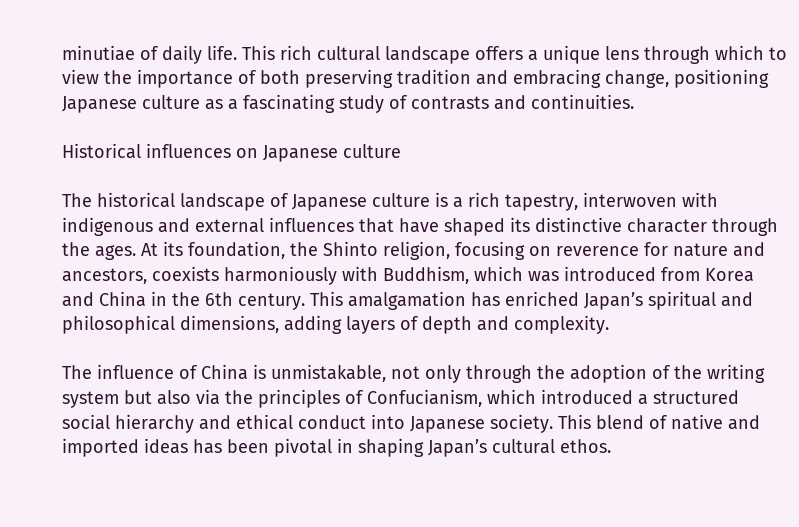minutiae of daily life. This rich cultural landscape offers a unique lens through which to view the importance of both preserving tradition and embracing change, positioning Japanese culture as a fascinating study of contrasts and continuities.

Historical influences on Japanese culture

The historical landscape of Japanese culture is a rich tapestry, interwoven with indigenous and external influences that have shaped its distinctive character through the ages. At its foundation, the Shinto religion, focusing on reverence for nature and ancestors, coexists harmoniously with Buddhism, which was introduced from Korea and China in the 6th century. This amalgamation has enriched Japan’s spiritual and philosophical dimensions, adding layers of depth and complexity.

The influence of China is unmistakable, not only through the adoption of the writing system but also via the principles of Confucianism, which introduced a structured social hierarchy and ethical conduct into Japanese society. This blend of native and imported ideas has been pivotal in shaping Japan’s cultural ethos.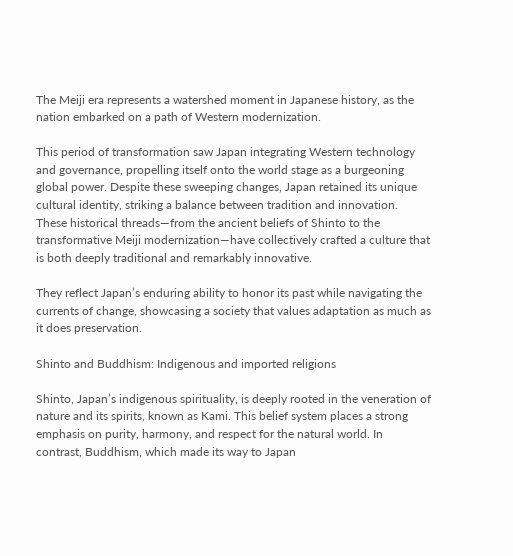The Meiji era represents a watershed moment in Japanese history, as the nation embarked on a path of Western modernization.

This period of transformation saw Japan integrating Western technology and governance, propelling itself onto the world stage as a burgeoning global power. Despite these sweeping changes, Japan retained its unique cultural identity, striking a balance between tradition and innovation. These historical threads—from the ancient beliefs of Shinto to the transformative Meiji modernization—have collectively crafted a culture that is both deeply traditional and remarkably innovative.

They reflect Japan’s enduring ability to honor its past while navigating the currents of change, showcasing a society that values adaptation as much as it does preservation.

Shinto and Buddhism: Indigenous and imported religions

Shinto, Japan’s indigenous spirituality, is deeply rooted in the veneration of nature and its spirits, known as Kami. This belief system places a strong emphasis on purity, harmony, and respect for the natural world. In contrast, Buddhism, which made its way to Japan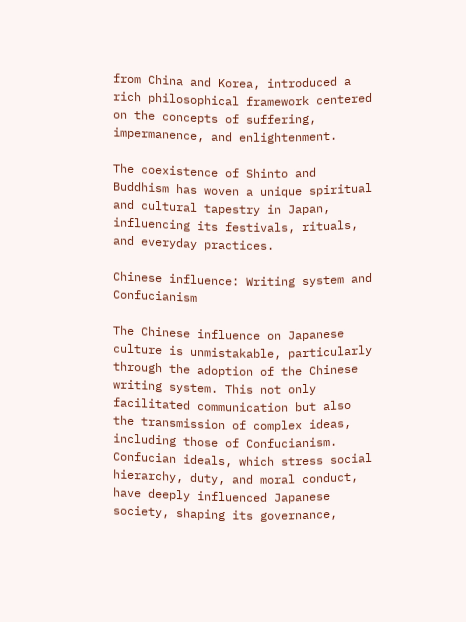from China and Korea, introduced a rich philosophical framework centered on the concepts of suffering, impermanence, and enlightenment.

The coexistence of Shinto and Buddhism has woven a unique spiritual and cultural tapestry in Japan, influencing its festivals, rituals, and everyday practices.

Chinese influence: Writing system and Confucianism

The Chinese influence on Japanese culture is unmistakable, particularly through the adoption of the Chinese writing system. This not only facilitated communication but also the transmission of complex ideas, including those of Confucianism. Confucian ideals, which stress social hierarchy, duty, and moral conduct, have deeply influenced Japanese society, shaping its governance,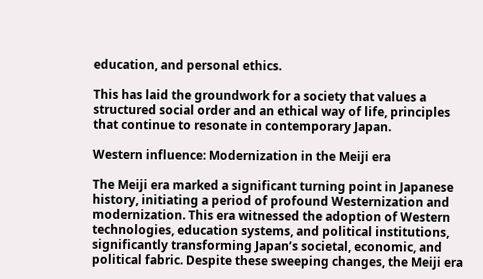education, and personal ethics.

This has laid the groundwork for a society that values a structured social order and an ethical way of life, principles that continue to resonate in contemporary Japan.

Western influence: Modernization in the Meiji era

The Meiji era marked a significant turning point in Japanese history, initiating a period of profound Westernization and modernization. This era witnessed the adoption of Western technologies, education systems, and political institutions, significantly transforming Japan’s societal, economic, and political fabric. Despite these sweeping changes, the Meiji era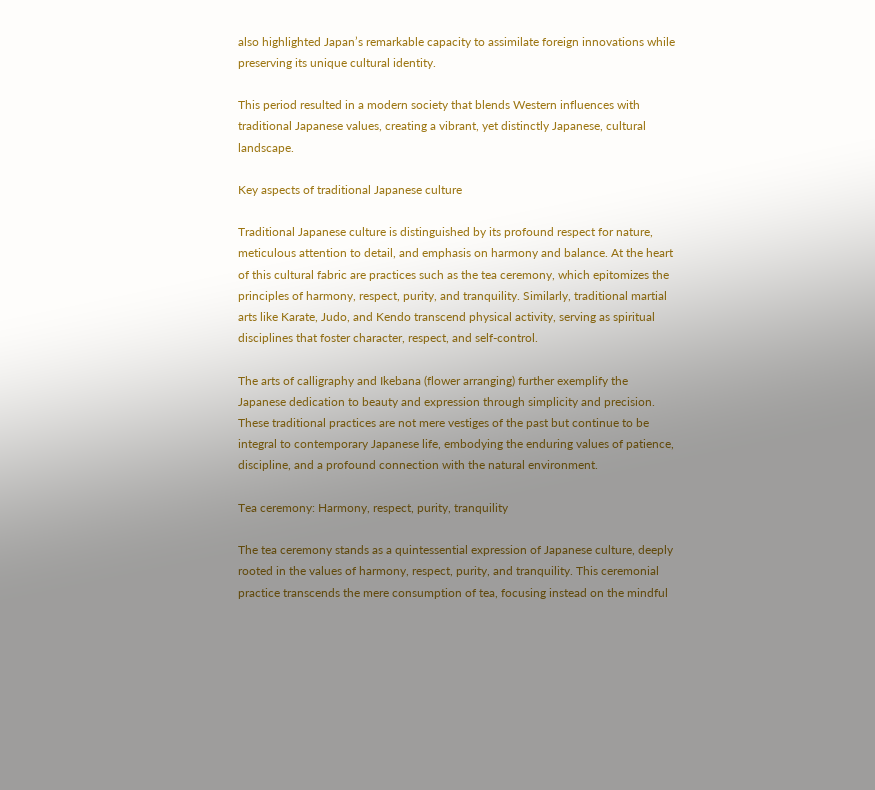also highlighted Japan’s remarkable capacity to assimilate foreign innovations while preserving its unique cultural identity.

This period resulted in a modern society that blends Western influences with traditional Japanese values, creating a vibrant, yet distinctly Japanese, cultural landscape.

Key aspects of traditional Japanese culture

Traditional Japanese culture is distinguished by its profound respect for nature, meticulous attention to detail, and emphasis on harmony and balance. At the heart of this cultural fabric are practices such as the tea ceremony, which epitomizes the principles of harmony, respect, purity, and tranquility. Similarly, traditional martial arts like Karate, Judo, and Kendo transcend physical activity, serving as spiritual disciplines that foster character, respect, and self-control.

The arts of calligraphy and Ikebana (flower arranging) further exemplify the Japanese dedication to beauty and expression through simplicity and precision. These traditional practices are not mere vestiges of the past but continue to be integral to contemporary Japanese life, embodying the enduring values of patience, discipline, and a profound connection with the natural environment.

Tea ceremony: Harmony, respect, purity, tranquility

The tea ceremony stands as a quintessential expression of Japanese culture, deeply rooted in the values of harmony, respect, purity, and tranquility. This ceremonial practice transcends the mere consumption of tea, focusing instead on the mindful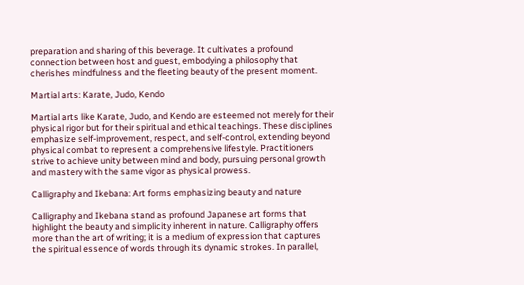preparation and sharing of this beverage. It cultivates a profound connection between host and guest, embodying a philosophy that cherishes mindfulness and the fleeting beauty of the present moment.

Martial arts: Karate, Judo, Kendo

Martial arts like Karate, Judo, and Kendo are esteemed not merely for their physical rigor but for their spiritual and ethical teachings. These disciplines emphasize self-improvement, respect, and self-control, extending beyond physical combat to represent a comprehensive lifestyle. Practitioners strive to achieve unity between mind and body, pursuing personal growth and mastery with the same vigor as physical prowess.

Calligraphy and Ikebana: Art forms emphasizing beauty and nature

Calligraphy and Ikebana stand as profound Japanese art forms that highlight the beauty and simplicity inherent in nature. Calligraphy offers more than the art of writing; it is a medium of expression that captures the spiritual essence of words through its dynamic strokes. In parallel,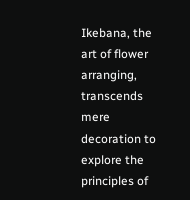Ikebana, the art of flower arranging, transcends mere decoration to explore the principles of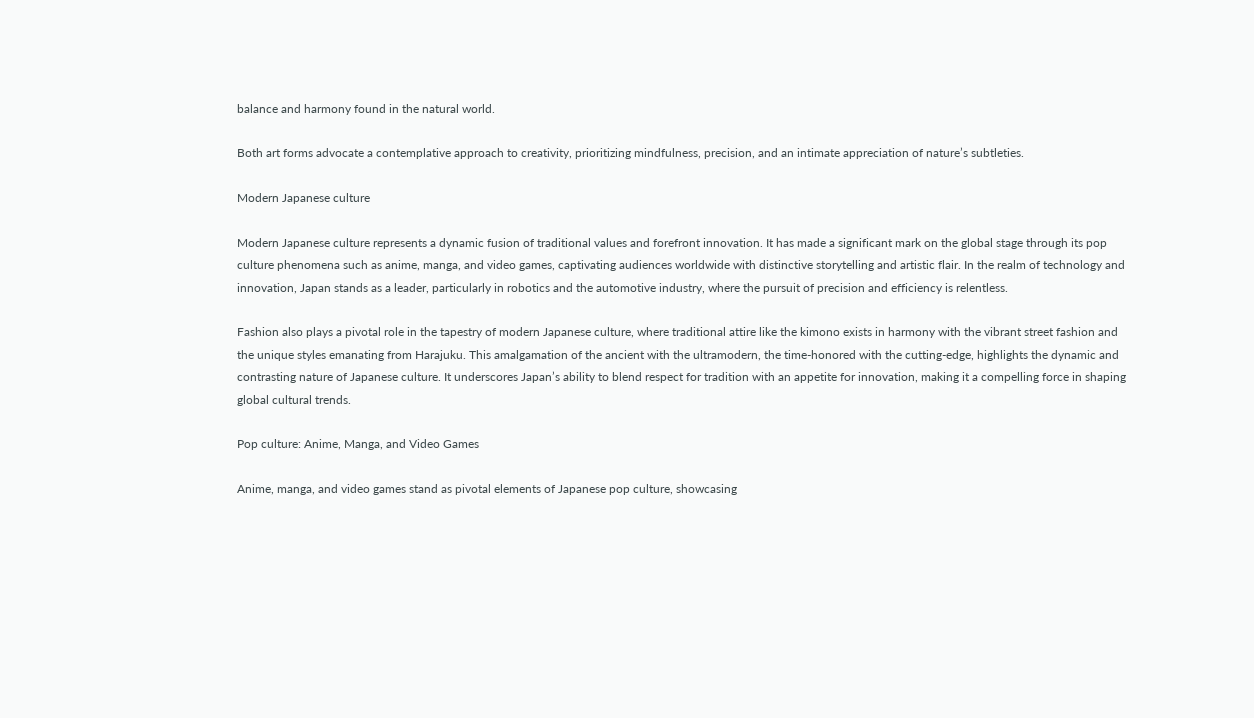balance and harmony found in the natural world.

Both art forms advocate a contemplative approach to creativity, prioritizing mindfulness, precision, and an intimate appreciation of nature’s subtleties.

Modern Japanese culture

Modern Japanese culture represents a dynamic fusion of traditional values and forefront innovation. It has made a significant mark on the global stage through its pop culture phenomena such as anime, manga, and video games, captivating audiences worldwide with distinctive storytelling and artistic flair. In the realm of technology and innovation, Japan stands as a leader, particularly in robotics and the automotive industry, where the pursuit of precision and efficiency is relentless.

Fashion also plays a pivotal role in the tapestry of modern Japanese culture, where traditional attire like the kimono exists in harmony with the vibrant street fashion and the unique styles emanating from Harajuku. This amalgamation of the ancient with the ultramodern, the time-honored with the cutting-edge, highlights the dynamic and contrasting nature of Japanese culture. It underscores Japan’s ability to blend respect for tradition with an appetite for innovation, making it a compelling force in shaping global cultural trends.

Pop culture: Anime, Manga, and Video Games

Anime, manga, and video games stand as pivotal elements of Japanese pop culture, showcasing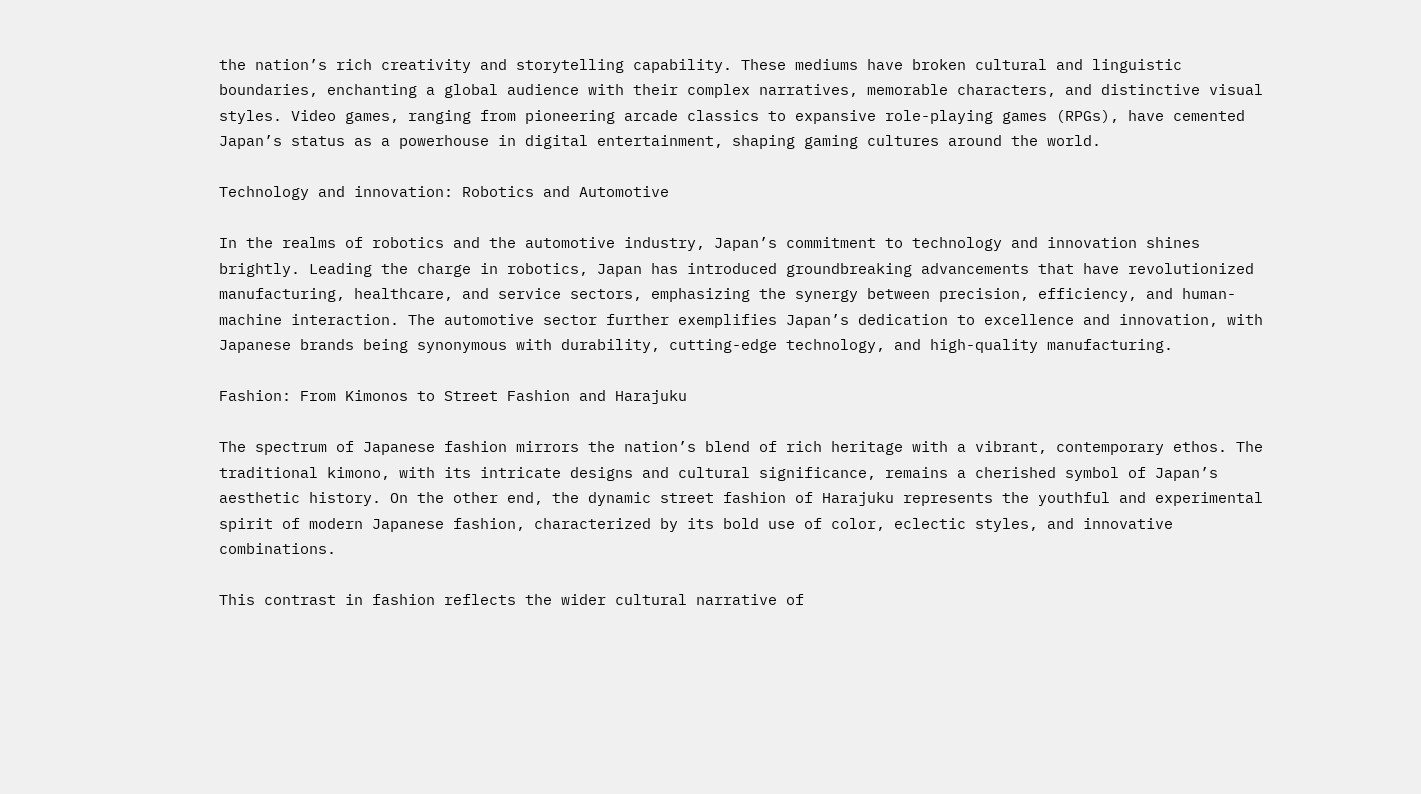the nation’s rich creativity and storytelling capability. These mediums have broken cultural and linguistic boundaries, enchanting a global audience with their complex narratives, memorable characters, and distinctive visual styles. Video games, ranging from pioneering arcade classics to expansive role-playing games (RPGs), have cemented Japan’s status as a powerhouse in digital entertainment, shaping gaming cultures around the world.

Technology and innovation: Robotics and Automotive

In the realms of robotics and the automotive industry, Japan’s commitment to technology and innovation shines brightly. Leading the charge in robotics, Japan has introduced groundbreaking advancements that have revolutionized manufacturing, healthcare, and service sectors, emphasizing the synergy between precision, efficiency, and human-machine interaction. The automotive sector further exemplifies Japan’s dedication to excellence and innovation, with Japanese brands being synonymous with durability, cutting-edge technology, and high-quality manufacturing.

Fashion: From Kimonos to Street Fashion and Harajuku

The spectrum of Japanese fashion mirrors the nation’s blend of rich heritage with a vibrant, contemporary ethos. The traditional kimono, with its intricate designs and cultural significance, remains a cherished symbol of Japan’s aesthetic history. On the other end, the dynamic street fashion of Harajuku represents the youthful and experimental spirit of modern Japanese fashion, characterized by its bold use of color, eclectic styles, and innovative combinations.

This contrast in fashion reflects the wider cultural narrative of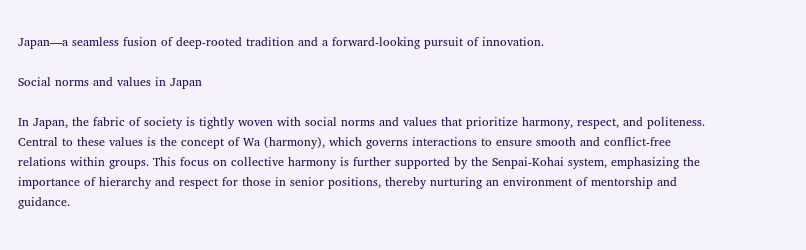Japan—a seamless fusion of deep-rooted tradition and a forward-looking pursuit of innovation.

Social norms and values in Japan

In Japan, the fabric of society is tightly woven with social norms and values that prioritize harmony, respect, and politeness. Central to these values is the concept of Wa (harmony), which governs interactions to ensure smooth and conflict-free relations within groups. This focus on collective harmony is further supported by the Senpai-Kohai system, emphasizing the importance of hierarchy and respect for those in senior positions, thereby nurturing an environment of mentorship and guidance.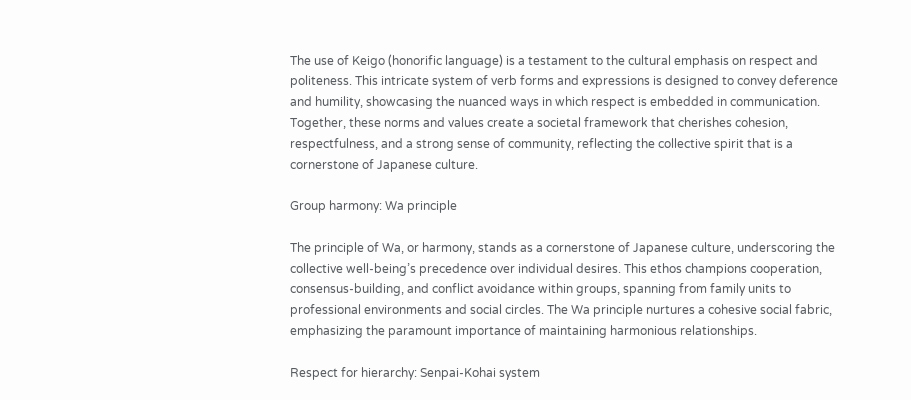The use of Keigo (honorific language) is a testament to the cultural emphasis on respect and politeness. This intricate system of verb forms and expressions is designed to convey deference and humility, showcasing the nuanced ways in which respect is embedded in communication. Together, these norms and values create a societal framework that cherishes cohesion, respectfulness, and a strong sense of community, reflecting the collective spirit that is a cornerstone of Japanese culture.

Group harmony: Wa principle

The principle of Wa, or harmony, stands as a cornerstone of Japanese culture, underscoring the collective well-being’s precedence over individual desires. This ethos champions cooperation, consensus-building, and conflict avoidance within groups, spanning from family units to professional environments and social circles. The Wa principle nurtures a cohesive social fabric, emphasizing the paramount importance of maintaining harmonious relationships.

Respect for hierarchy: Senpai-Kohai system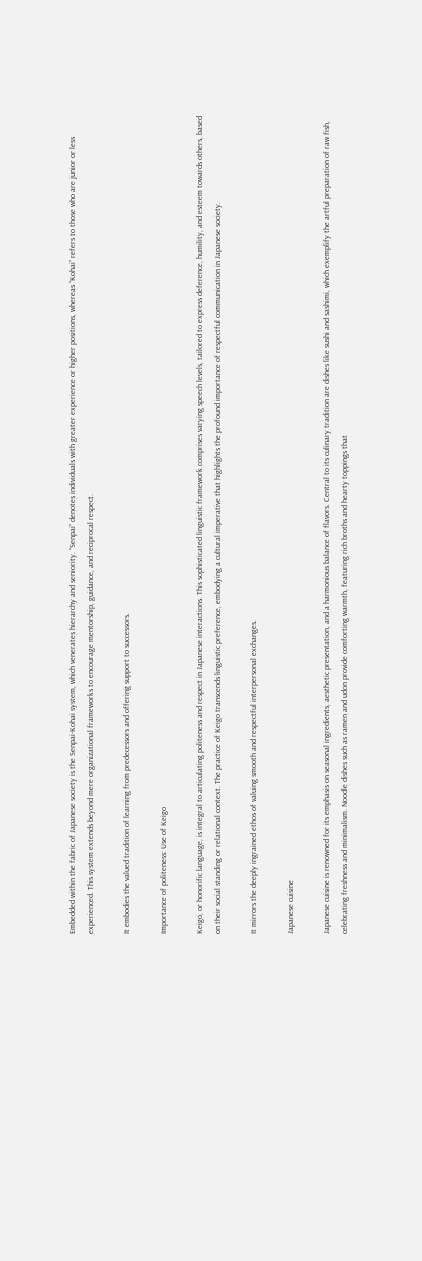Embedded within the fabric of Japanese society is the Senpai-Kohai system, which venerates hierarchy and seniority. “Senpai” denotes individuals with greater experience or higher positions, whereas “Kohai” refers to those who are junior or less experienced. This system extends beyond mere organizational frameworks to encourage mentorship, guidance, and reciprocal respect.

It embodies the valued tradition of learning from predecessors and offering support to successors.

Importance of politeness: Use of Keigo

Keigo, or honorific language, is integral to articulating politeness and respect in Japanese interactions. This sophisticated linguistic framework comprises varying speech levels, tailored to express deference, humility, and esteem towards others, based on their social standing or relational context. The practice of Keigo transcends linguistic preference, embodying a cultural imperative that highlights the profound importance of respectful communication in Japanese society.

It mirrors the deeply ingrained ethos of valuing smooth and respectful interpersonal exchanges.

Japanese cuisine

Japanese cuisine is renowned for its emphasis on seasonal ingredients, aesthetic presentation, and a harmonious balance of flavors. Central to its culinary tradition are dishes like sushi and sashimi, which exemplify the artful preparation of raw fish, celebrating freshness and minimalism. Noodle dishes such as ramen and udon provide comforting warmth, featuring rich broths and hearty toppings that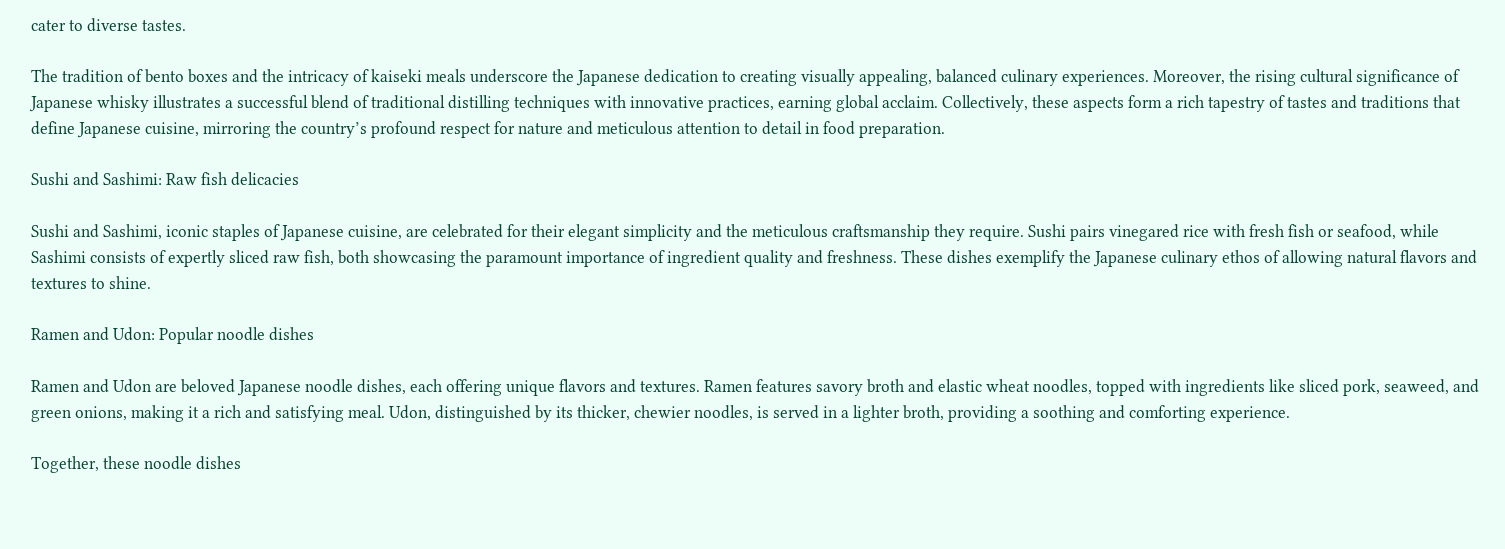cater to diverse tastes.

The tradition of bento boxes and the intricacy of kaiseki meals underscore the Japanese dedication to creating visually appealing, balanced culinary experiences. Moreover, the rising cultural significance of Japanese whisky illustrates a successful blend of traditional distilling techniques with innovative practices, earning global acclaim. Collectively, these aspects form a rich tapestry of tastes and traditions that define Japanese cuisine, mirroring the country’s profound respect for nature and meticulous attention to detail in food preparation.

Sushi and Sashimi: Raw fish delicacies

Sushi and Sashimi, iconic staples of Japanese cuisine, are celebrated for their elegant simplicity and the meticulous craftsmanship they require. Sushi pairs vinegared rice with fresh fish or seafood, while Sashimi consists of expertly sliced raw fish, both showcasing the paramount importance of ingredient quality and freshness. These dishes exemplify the Japanese culinary ethos of allowing natural flavors and textures to shine.

Ramen and Udon: Popular noodle dishes

Ramen and Udon are beloved Japanese noodle dishes, each offering unique flavors and textures. Ramen features savory broth and elastic wheat noodles, topped with ingredients like sliced pork, seaweed, and green onions, making it a rich and satisfying meal. Udon, distinguished by its thicker, chewier noodles, is served in a lighter broth, providing a soothing and comforting experience.

Together, these noodle dishes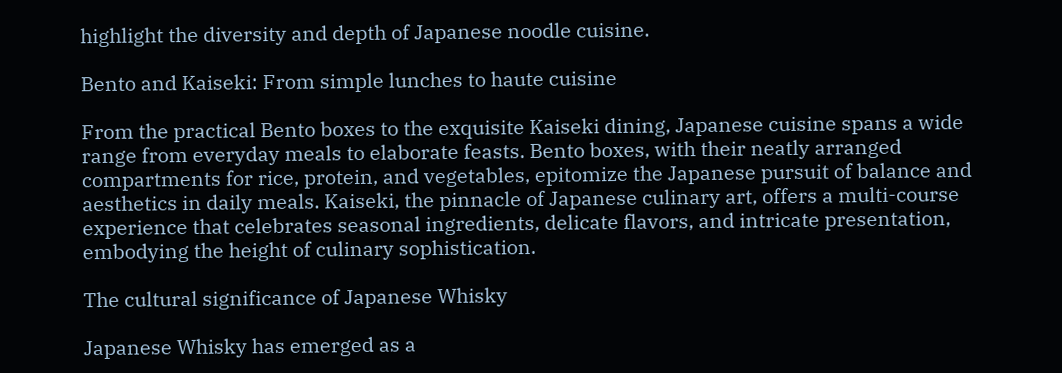highlight the diversity and depth of Japanese noodle cuisine.

Bento and Kaiseki: From simple lunches to haute cuisine

From the practical Bento boxes to the exquisite Kaiseki dining, Japanese cuisine spans a wide range from everyday meals to elaborate feasts. Bento boxes, with their neatly arranged compartments for rice, protein, and vegetables, epitomize the Japanese pursuit of balance and aesthetics in daily meals. Kaiseki, the pinnacle of Japanese culinary art, offers a multi-course experience that celebrates seasonal ingredients, delicate flavors, and intricate presentation, embodying the height of culinary sophistication.

The cultural significance of Japanese Whisky

Japanese Whisky has emerged as a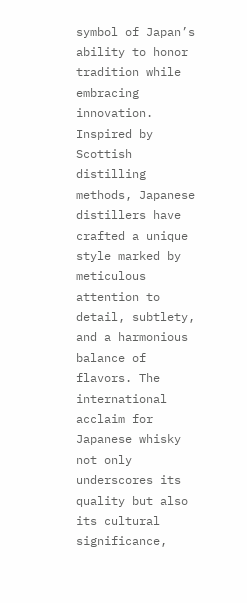symbol of Japan’s ability to honor tradition while embracing innovation. Inspired by Scottish distilling methods, Japanese distillers have crafted a unique style marked by meticulous attention to detail, subtlety, and a harmonious balance of flavors. The international acclaim for Japanese whisky not only underscores its quality but also its cultural significance,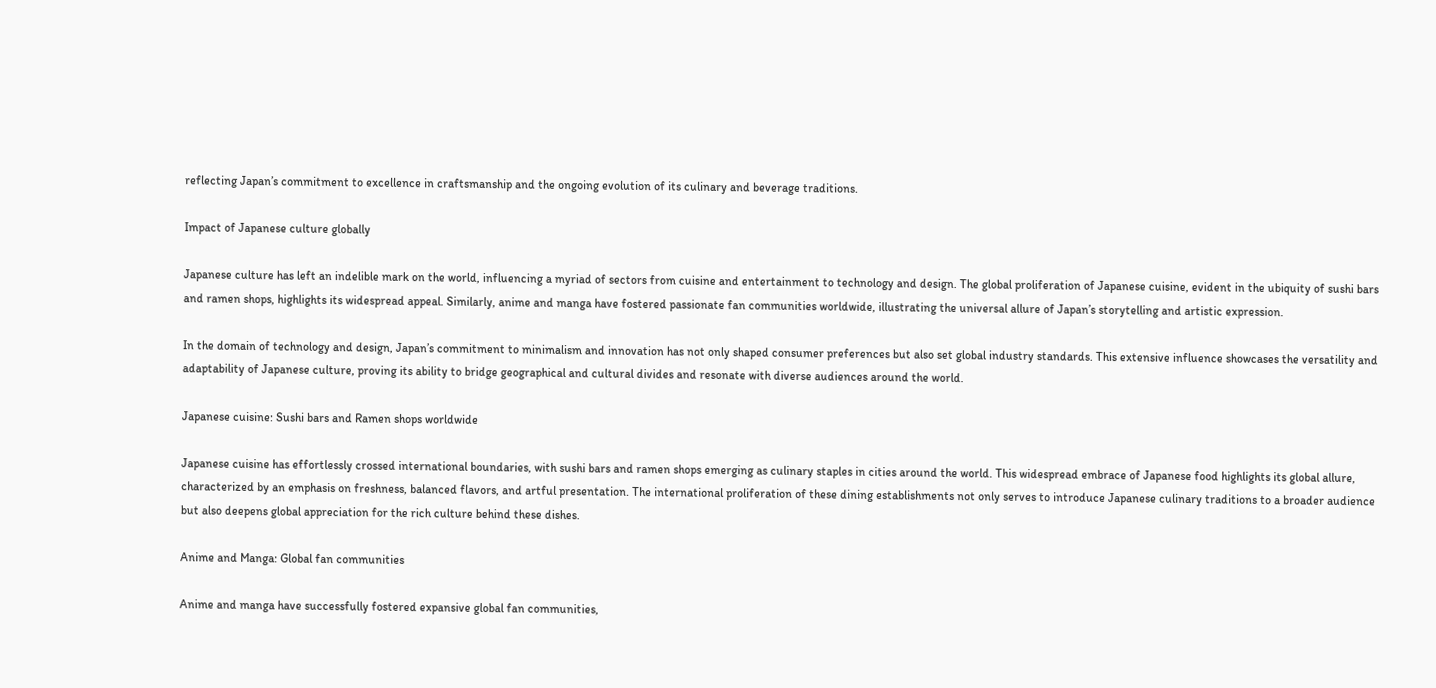reflecting Japan’s commitment to excellence in craftsmanship and the ongoing evolution of its culinary and beverage traditions.

Impact of Japanese culture globally

Japanese culture has left an indelible mark on the world, influencing a myriad of sectors from cuisine and entertainment to technology and design. The global proliferation of Japanese cuisine, evident in the ubiquity of sushi bars and ramen shops, highlights its widespread appeal. Similarly, anime and manga have fostered passionate fan communities worldwide, illustrating the universal allure of Japan’s storytelling and artistic expression.

In the domain of technology and design, Japan’s commitment to minimalism and innovation has not only shaped consumer preferences but also set global industry standards. This extensive influence showcases the versatility and adaptability of Japanese culture, proving its ability to bridge geographical and cultural divides and resonate with diverse audiences around the world.

Japanese cuisine: Sushi bars and Ramen shops worldwide

Japanese cuisine has effortlessly crossed international boundaries, with sushi bars and ramen shops emerging as culinary staples in cities around the world. This widespread embrace of Japanese food highlights its global allure, characterized by an emphasis on freshness, balanced flavors, and artful presentation. The international proliferation of these dining establishments not only serves to introduce Japanese culinary traditions to a broader audience but also deepens global appreciation for the rich culture behind these dishes.

Anime and Manga: Global fan communities

Anime and manga have successfully fostered expansive global fan communities,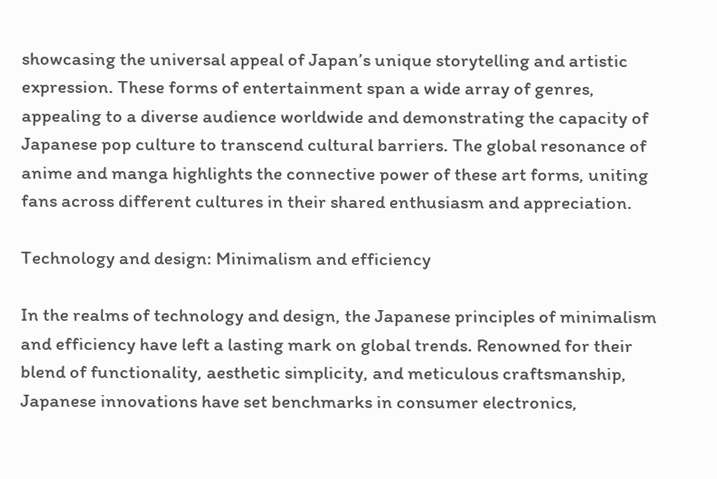showcasing the universal appeal of Japan’s unique storytelling and artistic expression. These forms of entertainment span a wide array of genres, appealing to a diverse audience worldwide and demonstrating the capacity of Japanese pop culture to transcend cultural barriers. The global resonance of anime and manga highlights the connective power of these art forms, uniting fans across different cultures in their shared enthusiasm and appreciation.

Technology and design: Minimalism and efficiency

In the realms of technology and design, the Japanese principles of minimalism and efficiency have left a lasting mark on global trends. Renowned for their blend of functionality, aesthetic simplicity, and meticulous craftsmanship, Japanese innovations have set benchmarks in consumer electronics,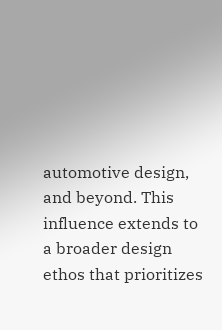automotive design, and beyond. This influence extends to a broader design ethos that prioritizes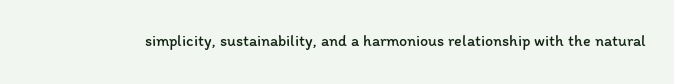simplicity, sustainability, and a harmonious relationship with the natural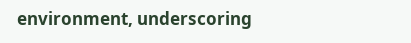environment, underscoring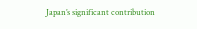Japan’s significant contribution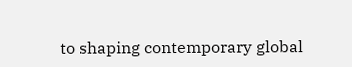to shaping contemporary global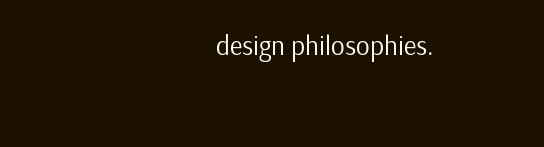design philosophies.